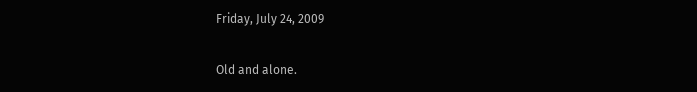Friday, July 24, 2009

Old and alone.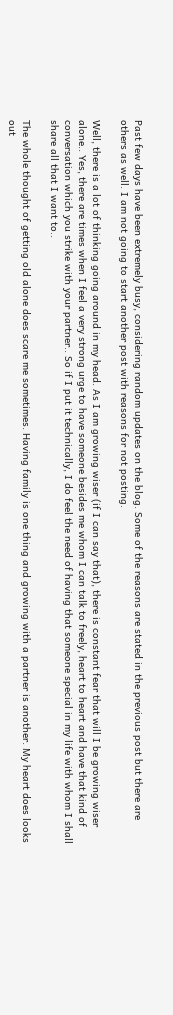Past few days have been extremely busy, considering random updates on the blog. Some of the reasons are stated in the previous post but there are others as well. I am not going to start another post with reasons for not posting.

Well, there is a lot of thinking going around in my head. As I am growing wiser (if I can say that), there is constant fear that will I be growing wiser alone.. Yes, there are times when I feel a very strong urge to have someone besides me whom I can talk to freely, heart to heart and have that kind of conversation which you strike with your partner.. So if I put it technically, I do feel the need of having that someone special in my life with whom I shall share all that I want to..

The whole thought of getting old alone does scare me sometimes. Having family is one thing and growing with a partner is another. My heart does looks out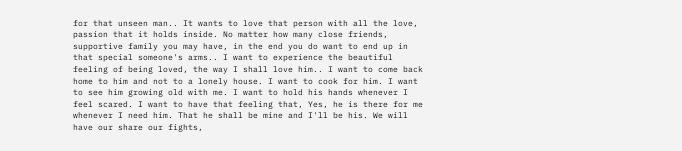for that unseen man.. It wants to love that person with all the love, passion that it holds inside. No matter how many close friends, supportive family you may have, in the end you do want to end up in that special someone's arms.. I want to experience the beautiful feeling of being loved, the way I shall love him.. I want to come back home to him and not to a lonely house. I want to cook for him. I want to see him growing old with me. I want to hold his hands whenever I feel scared. I want to have that feeling that, Yes, he is there for me whenever I need him. That he shall be mine and I'll be his. We will have our share our fights,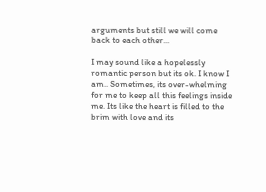arguments but still we will come back to each other...

I may sound like a hopelessly romantic person but its ok. I know I am.. Sometimes, its over-whelming for me to keep all this feelings inside me. Its like the heart is filled to the brim with love and its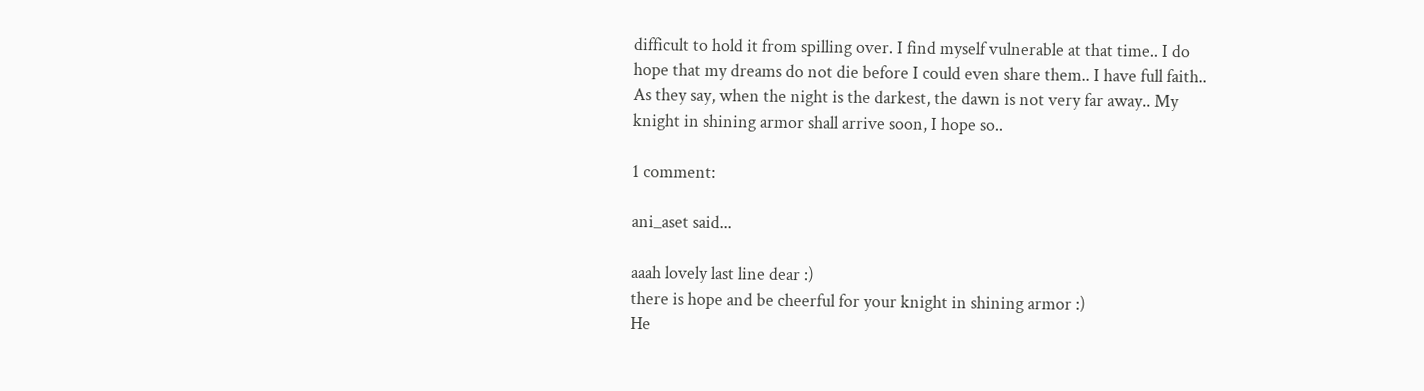difficult to hold it from spilling over. I find myself vulnerable at that time.. I do hope that my dreams do not die before I could even share them.. I have full faith.. As they say, when the night is the darkest, the dawn is not very far away.. My knight in shining armor shall arrive soon, I hope so..

1 comment:

ani_aset said...

aaah lovely last line dear :)
there is hope and be cheerful for your knight in shining armor :)
He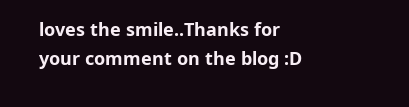loves the smile..Thanks for your comment on the blog :D